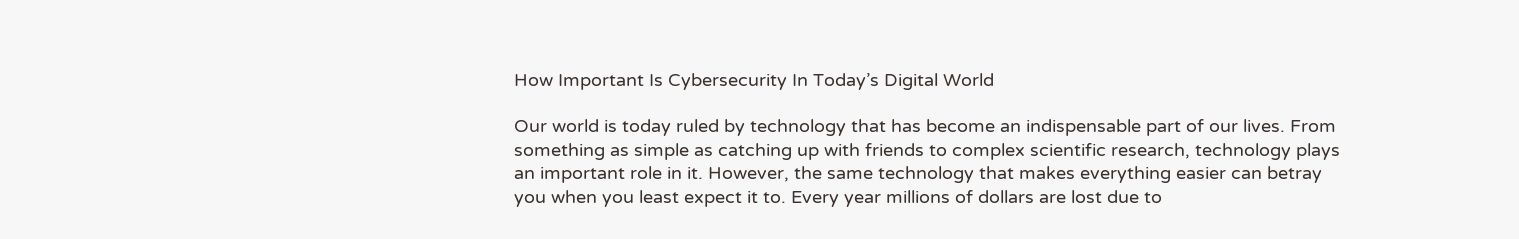How Important Is Cybersecurity In Today’s Digital World

Our world is today ruled by technology that has become an indispensable part of our lives. From something as simple as catching up with friends to complex scientific research, technology plays an important role in it. However, the same technology that makes everything easier can betray you when you least expect it to. Every year millions of dollars are lost due to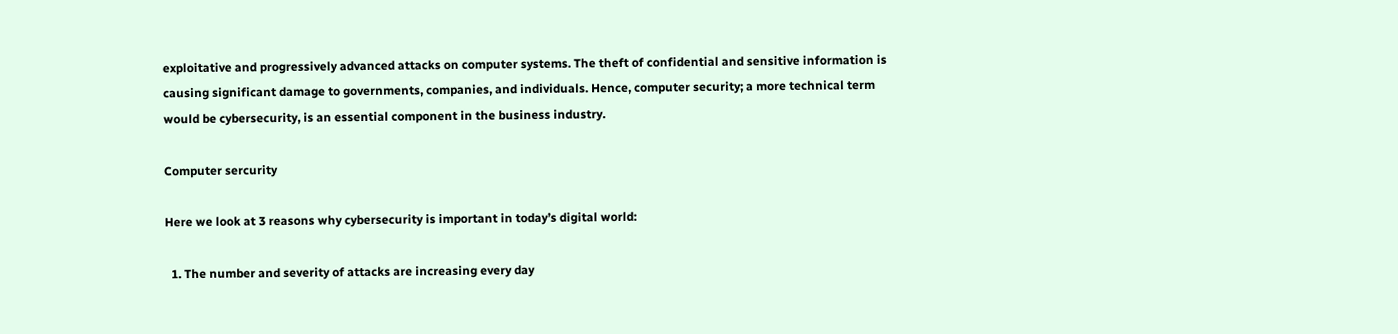exploitative and progressively advanced attacks on computer systems. The theft of confidential and sensitive information is causing significant damage to governments, companies, and individuals. Hence, computer security; a more technical term would be cybersecurity, is an essential component in the business industry.

Computer sercurity

Here we look at 3 reasons why cybersecurity is important in today’s digital world:

  1. The number and severity of attacks are increasing every day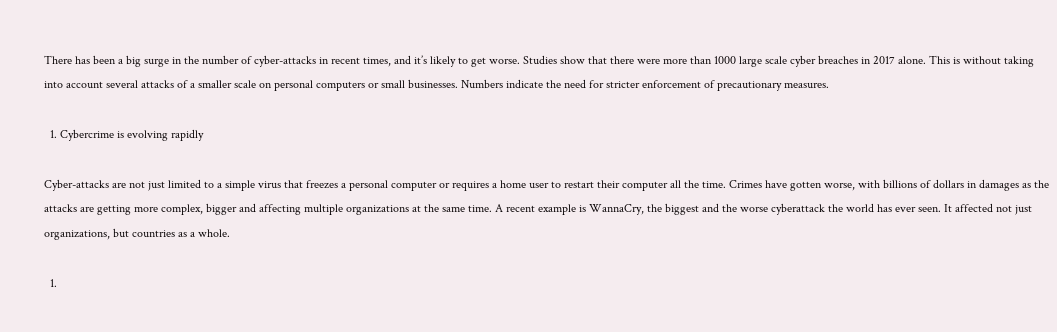There has been a big surge in the number of cyber-attacks in recent times, and it’s likely to get worse. Studies show that there were more than 1000 large scale cyber breaches in 2017 alone. This is without taking into account several attacks of a smaller scale on personal computers or small businesses. Numbers indicate the need for stricter enforcement of precautionary measures.

  1. Cybercrime is evolving rapidly

Cyber-attacks are not just limited to a simple virus that freezes a personal computer or requires a home user to restart their computer all the time. Crimes have gotten worse, with billions of dollars in damages as the attacks are getting more complex, bigger and affecting multiple organizations at the same time. A recent example is WannaCry, the biggest and the worse cyberattack the world has ever seen. It affected not just organizations, but countries as a whole.

  1.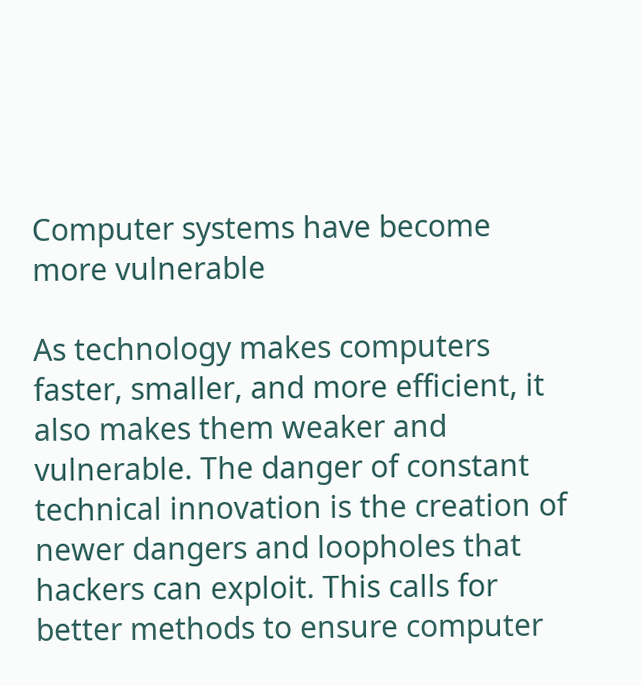Computer systems have become more vulnerable

As technology makes computers faster, smaller, and more efficient, it also makes them weaker and vulnerable. The danger of constant technical innovation is the creation of newer dangers and loopholes that hackers can exploit. This calls for better methods to ensure computer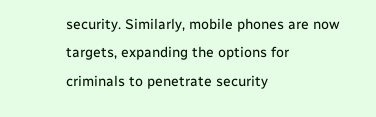security. Similarly, mobile phones are now targets, expanding the options for criminals to penetrate security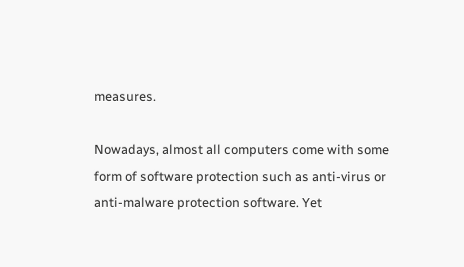measures.

Nowadays, almost all computers come with some form of software protection such as anti-virus or anti-malware protection software. Yet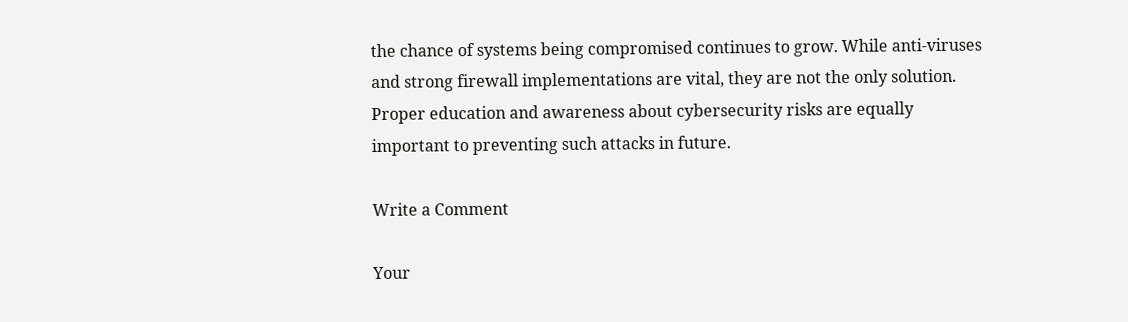the chance of systems being compromised continues to grow. While anti-viruses and strong firewall implementations are vital, they are not the only solution. Proper education and awareness about cybersecurity risks are equally important to preventing such attacks in future.

Write a Comment

Your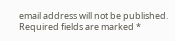email address will not be published. Required fields are marked *